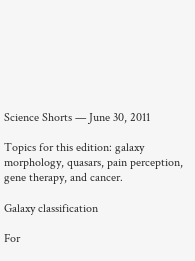Science Shorts — June 30, 2011

Topics for this edition: galaxy morphology, quasars, pain perception, gene therapy, and cancer.

Galaxy classification

For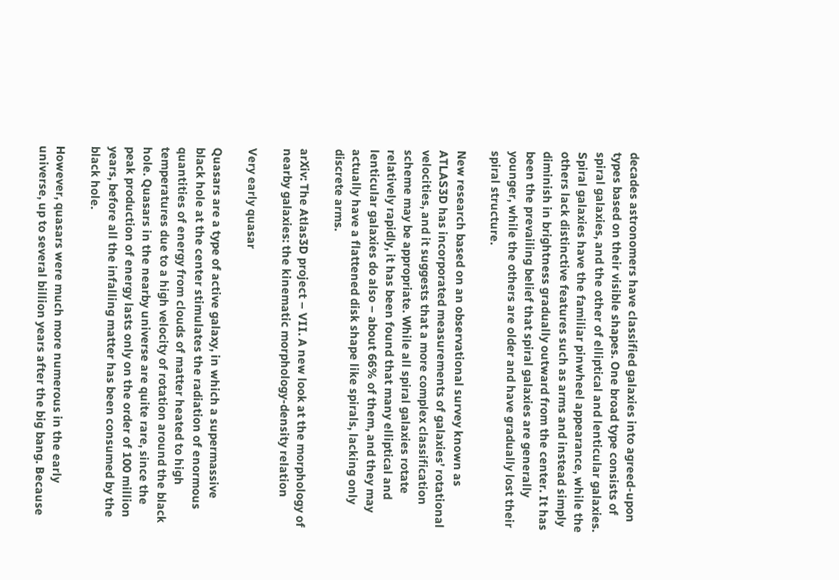decades astronomers have classified galaxies into agreed-upon types based on their visible shapes. One broad type consists of spiral galaxies, and the other of elliptical and lenticular galaxies. Spiral galaxies have the familiar pinwheel appearance, while the others lack distinctive features such as arms and instead simply diminish in brightness gradually outward from the center. It has been the prevailing belief that spiral galaxies are generally younger, while the others are older and have gradually lost their spiral structure.

New research based on an observational survey known as ATLAS3D has incorporated measurements of galaxies’ rotational velocities, and it suggests that a more complex classification scheme may be appropriate. While all spiral galaxies rotate relatively rapidly, it has been found that many elliptical and lenticular galaxies do also – about 66% of them, and they may actually have a flattened disk shape like spirals, lacking only discrete arms.

arXiv: The Atlas3D project – VII. A new look at the morphology of nearby galaxies: the kinematic morphology-density relation

Very early quasar

Quasars are a type of active galaxy, in which a supermassive black hole at the center stimulates the radiation of enormous quantities of energy from clouds of matter heated to high temperatures due to a high velocity of rotation around the black hole. Quasars in the nearby universe are quite rare, since the peak production of energy lasts only on the order of 100 million years, before all the infalling matter has been consumed by the black hole.

However, quasars were much more numerous in the early universe, up to several billion years after the big bang. Because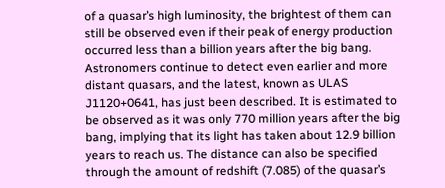of a quasar’s high luminosity, the brightest of them can still be observed even if their peak of energy production occurred less than a billion years after the big bang. Astronomers continue to detect even earlier and more distant quasars, and the latest, known as ULAS J1120+0641, has just been described. It is estimated to be observed as it was only 770 million years after the big bang, implying that its light has taken about 12.9 billion years to reach us. The distance can also be specified through the amount of redshift (7.085) of the quasar’s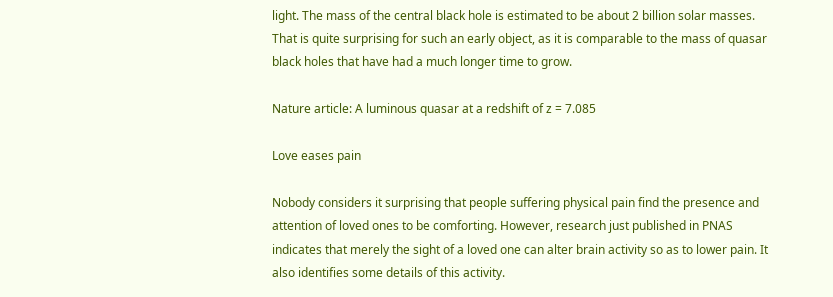light. The mass of the central black hole is estimated to be about 2 billion solar masses. That is quite surprising for such an early object, as it is comparable to the mass of quasar black holes that have had a much longer time to grow.

Nature article: A luminous quasar at a redshift of z = 7.085

Love eases pain

Nobody considers it surprising that people suffering physical pain find the presence and attention of loved ones to be comforting. However, research just published in PNAS indicates that merely the sight of a loved one can alter brain activity so as to lower pain. It also identifies some details of this activity.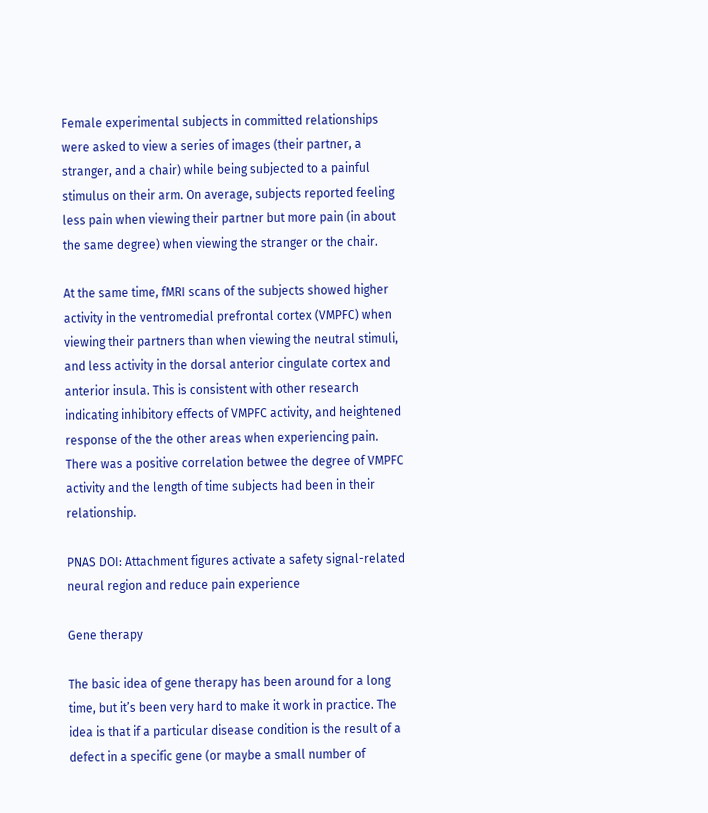Female experimental subjects in committed relationships were asked to view a series of images (their partner, a stranger, and a chair) while being subjected to a painful stimulus on their arm. On average, subjects reported feeling less pain when viewing their partner but more pain (in about the same degree) when viewing the stranger or the chair.

At the same time, fMRI scans of the subjects showed higher activity in the ventromedial prefrontal cortex (VMPFC) when viewing their partners than when viewing the neutral stimuli, and less activity in the dorsal anterior cingulate cortex and anterior insula. This is consistent with other research indicating inhibitory effects of VMPFC activity, and heightened response of the the other areas when experiencing pain. There was a positive correlation betwee the degree of VMPFC activity and the length of time subjects had been in their relationship.

PNAS DOI: Attachment figures activate a safety signal-related neural region and reduce pain experience

Gene therapy

The basic idea of gene therapy has been around for a long time, but it’s been very hard to make it work in practice. The idea is that if a particular disease condition is the result of a defect in a specific gene (or maybe a small number of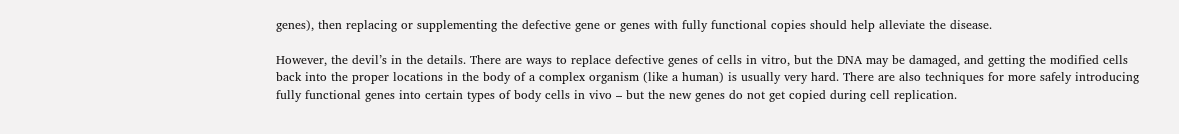genes), then replacing or supplementing the defective gene or genes with fully functional copies should help alleviate the disease.

However, the devil’s in the details. There are ways to replace defective genes of cells in vitro, but the DNA may be damaged, and getting the modified cells back into the proper locations in the body of a complex organism (like a human) is usually very hard. There are also techniques for more safely introducing fully functional genes into certain types of body cells in vivo – but the new genes do not get copied during cell replication.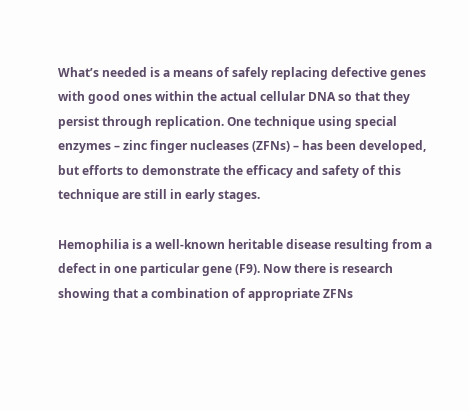What’s needed is a means of safely replacing defective genes with good ones within the actual cellular DNA so that they persist through replication. One technique using special enzymes – zinc finger nucleases (ZFNs) – has been developed, but efforts to demonstrate the efficacy and safety of this technique are still in early stages.

Hemophilia is a well-known heritable disease resulting from a defect in one particular gene (F9). Now there is research showing that a combination of appropriate ZFNs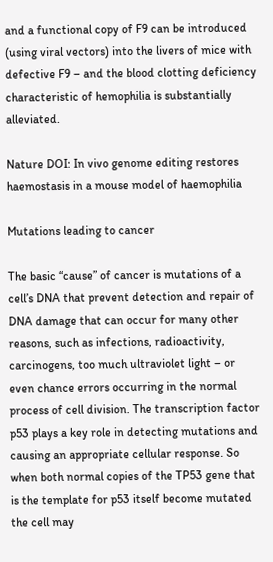and a functional copy of F9 can be introduced (using viral vectors) into the livers of mice with defective F9 – and the blood clotting deficiency characteristic of hemophilia is substantially alleviated.

Nature DOI: In vivo genome editing restores haemostasis in a mouse model of haemophilia

Mutations leading to cancer

The basic “cause” of cancer is mutations of a cell’s DNA that prevent detection and repair of DNA damage that can occur for many other reasons, such as infections, radioactivity, carcinogens, too much ultraviolet light – or even chance errors occurring in the normal process of cell division. The transcription factor p53 plays a key role in detecting mutations and causing an appropriate cellular response. So when both normal copies of the TP53 gene that is the template for p53 itself become mutated the cell may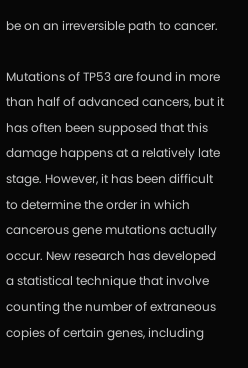be on an irreversible path to cancer.

Mutations of TP53 are found in more than half of advanced cancers, but it has often been supposed that this damage happens at a relatively late stage. However, it has been difficult to determine the order in which cancerous gene mutations actually occur. New research has developed a statistical technique that involve counting the number of extraneous copies of certain genes, including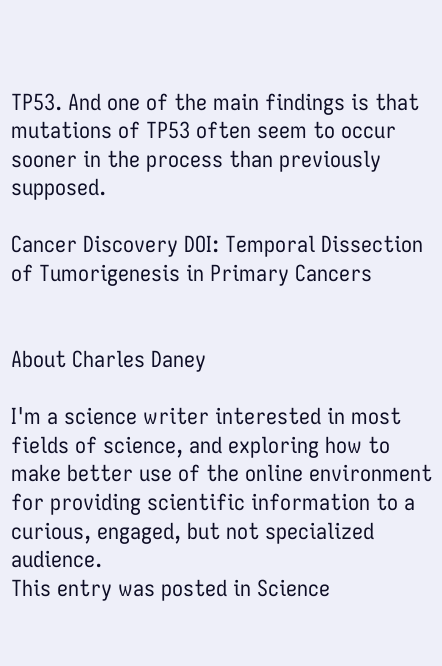TP53. And one of the main findings is that mutations of TP53 often seem to occur sooner in the process than previously supposed.

Cancer Discovery DOI: Temporal Dissection of Tumorigenesis in Primary Cancers


About Charles Daney

I'm a science writer interested in most fields of science, and exploring how to make better use of the online environment for providing scientific information to a curious, engaged, but not specialized audience.
This entry was posted in Science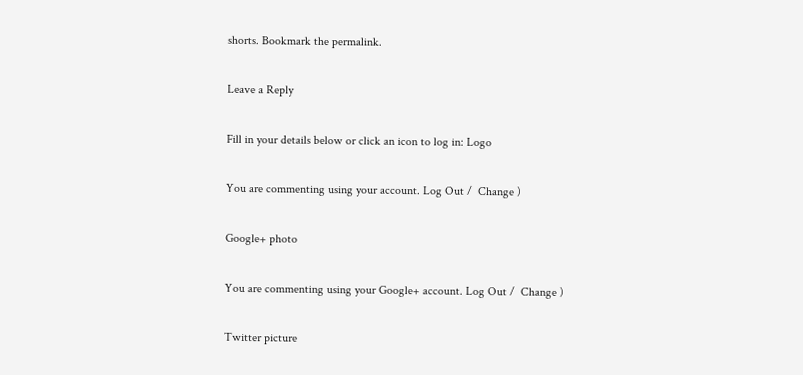shorts. Bookmark the permalink.

Leave a Reply

Fill in your details below or click an icon to log in: Logo

You are commenting using your account. Log Out /  Change )

Google+ photo

You are commenting using your Google+ account. Log Out /  Change )

Twitter picture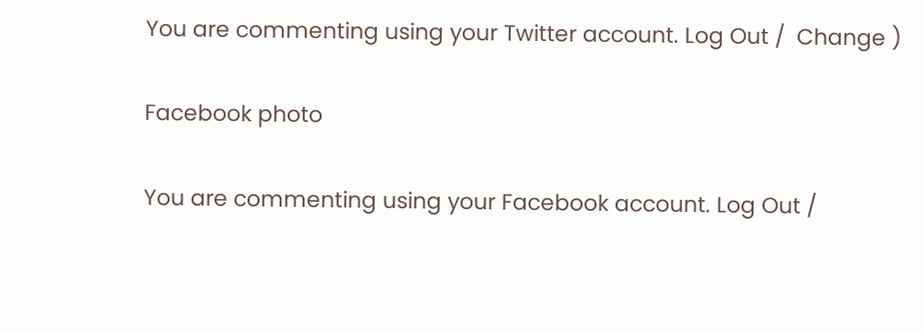You are commenting using your Twitter account. Log Out /  Change )

Facebook photo

You are commenting using your Facebook account. Log Out /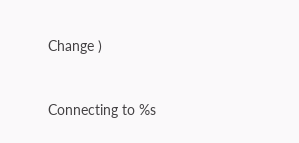Change )


Connecting to %s